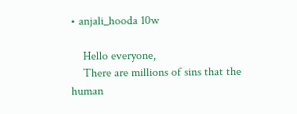• anjali_hooda 10w

    Hello everyone,
    There are millions of sins that the human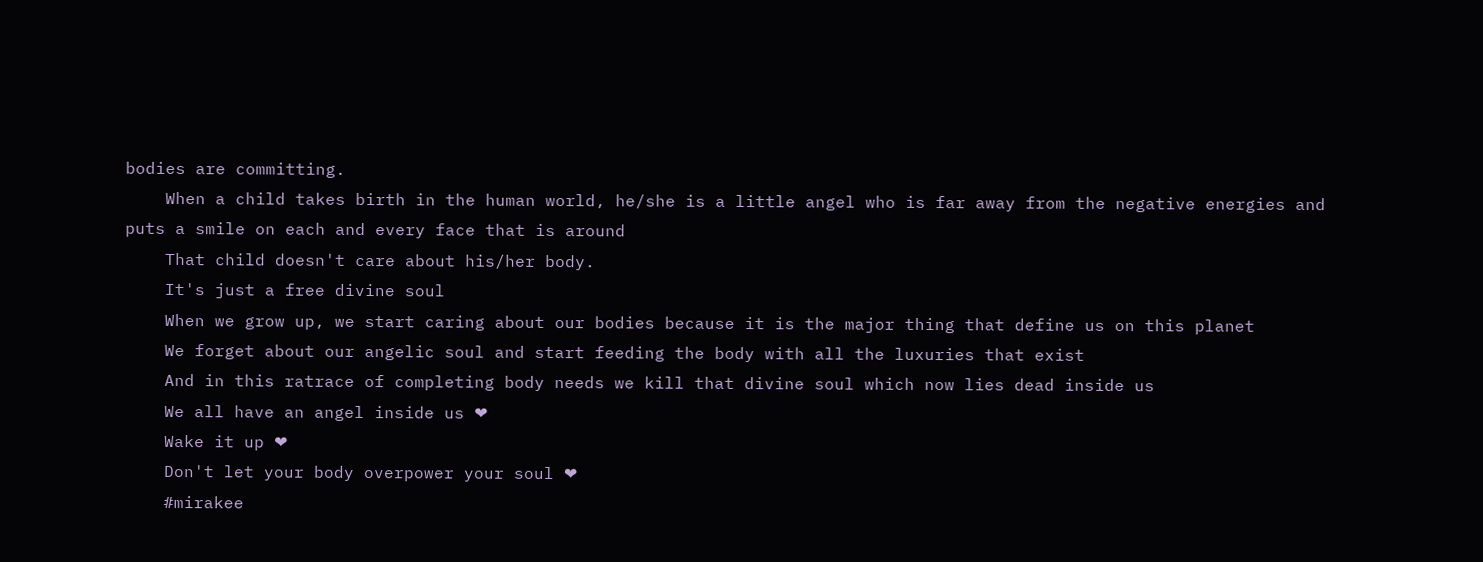bodies are committing.
    When a child takes birth in the human world, he/she is a little angel who is far away from the negative energies and puts a smile on each and every face that is around
    That child doesn't care about his/her body.
    It's just a free divine soul
    When we grow up, we start caring about our bodies because it is the major thing that define us on this planet
    We forget about our angelic soul and start feeding the body with all the luxuries that exist
    And in this ratrace of completing body needs we kill that divine soul which now lies dead inside us
    We all have an angel inside us ❤
    Wake it up ❤
    Don't let your body overpower your soul ❤
    #mirakee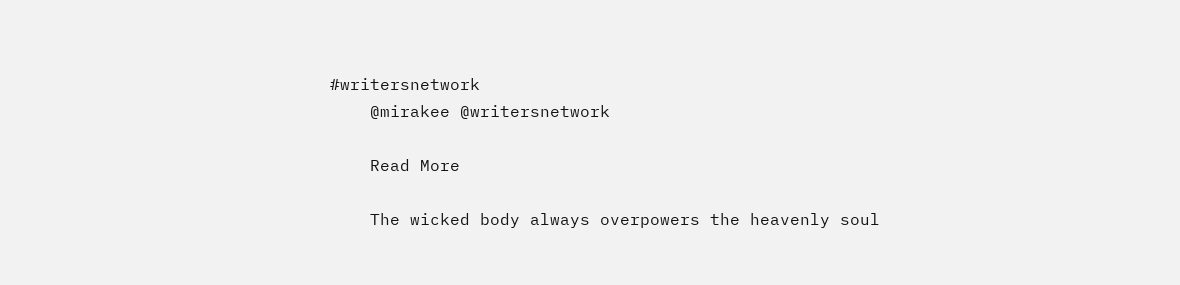#writersnetwork
    @mirakee @writersnetwork

    Read More

    The wicked body always overpowers the heavenly soul